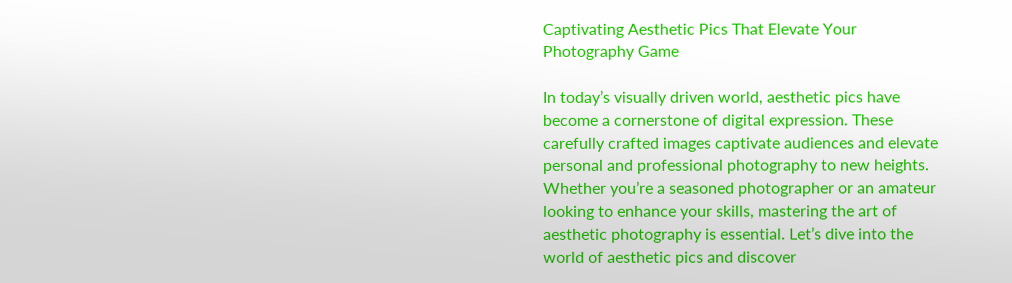Captivating Aesthetic Pics That Elevate Your Photography Game

In today’s visually driven world, aesthetic pics have become a cornerstone of digital expression. These carefully crafted images captivate audiences and elevate personal and professional photography to new heights. Whether you’re a seasoned photographer or an amateur looking to enhance your skills, mastering the art of aesthetic photography is essential. Let’s dive into the world of aesthetic pics and discover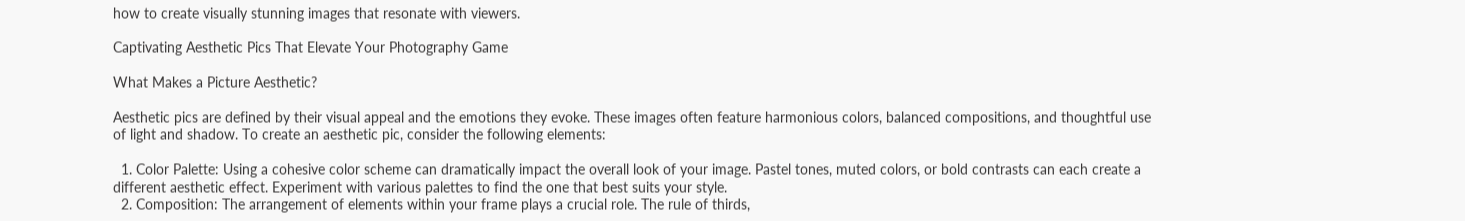how to create visually stunning images that resonate with viewers.

Captivating Aesthetic Pics That Elevate Your Photography Game

What Makes a Picture Aesthetic?

Aesthetic pics are defined by their visual appeal and the emotions they evoke. These images often feature harmonious colors, balanced compositions, and thoughtful use of light and shadow. To create an aesthetic pic, consider the following elements:

  1. Color Palette: Using a cohesive color scheme can dramatically impact the overall look of your image. Pastel tones, muted colors, or bold contrasts can each create a different aesthetic effect. Experiment with various palettes to find the one that best suits your style.
  2. Composition: The arrangement of elements within your frame plays a crucial role. The rule of thirds,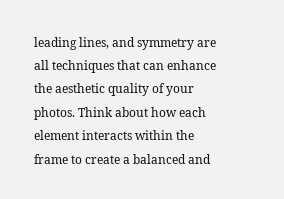leading lines, and symmetry are all techniques that can enhance the aesthetic quality of your photos. Think about how each element interacts within the frame to create a balanced and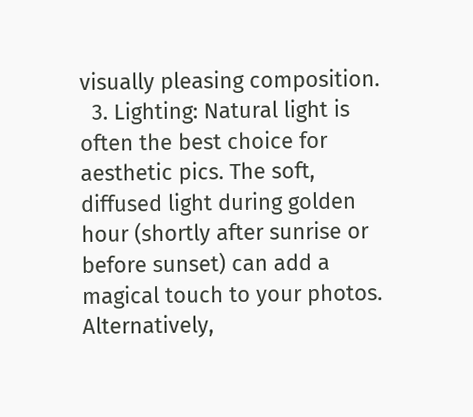visually pleasing composition.
  3. Lighting: Natural light is often the best choice for aesthetic pics. The soft, diffused light during golden hour (shortly after sunrise or before sunset) can add a magical touch to your photos. Alternatively,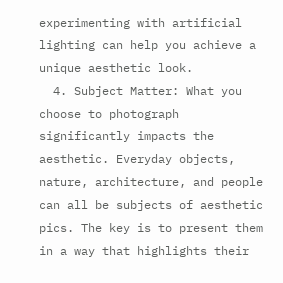experimenting with artificial lighting can help you achieve a unique aesthetic look.
  4. Subject Matter: What you choose to photograph significantly impacts the aesthetic. Everyday objects, nature, architecture, and people can all be subjects of aesthetic pics. The key is to present them in a way that highlights their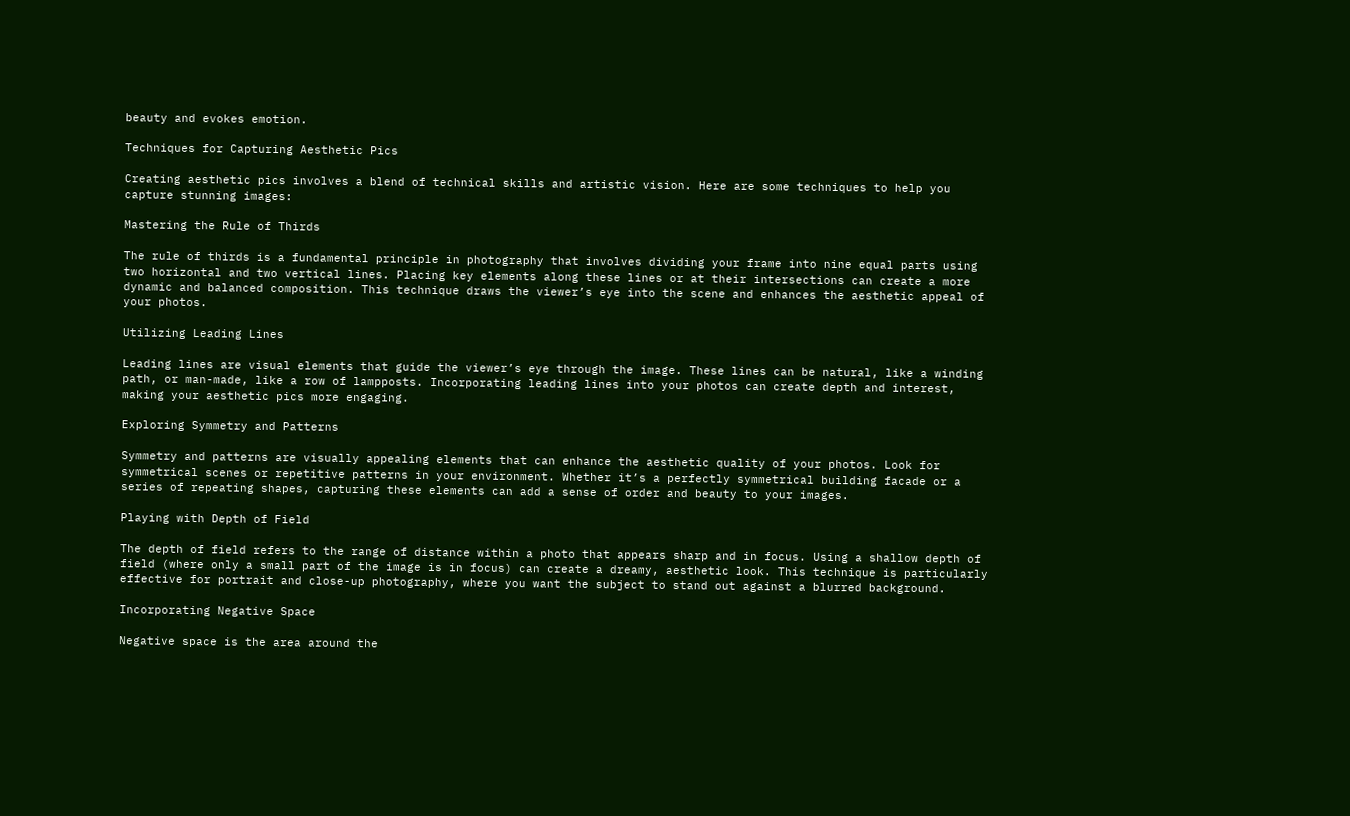beauty and evokes emotion.

Techniques for Capturing Aesthetic Pics

Creating aesthetic pics involves a blend of technical skills and artistic vision. Here are some techniques to help you capture stunning images:

Mastering the Rule of Thirds

The rule of thirds is a fundamental principle in photography that involves dividing your frame into nine equal parts using two horizontal and two vertical lines. Placing key elements along these lines or at their intersections can create a more dynamic and balanced composition. This technique draws the viewer’s eye into the scene and enhances the aesthetic appeal of your photos.

Utilizing Leading Lines

Leading lines are visual elements that guide the viewer’s eye through the image. These lines can be natural, like a winding path, or man-made, like a row of lampposts. Incorporating leading lines into your photos can create depth and interest, making your aesthetic pics more engaging.

Exploring Symmetry and Patterns

Symmetry and patterns are visually appealing elements that can enhance the aesthetic quality of your photos. Look for symmetrical scenes or repetitive patterns in your environment. Whether it’s a perfectly symmetrical building facade or a series of repeating shapes, capturing these elements can add a sense of order and beauty to your images.

Playing with Depth of Field

The depth of field refers to the range of distance within a photo that appears sharp and in focus. Using a shallow depth of field (where only a small part of the image is in focus) can create a dreamy, aesthetic look. This technique is particularly effective for portrait and close-up photography, where you want the subject to stand out against a blurred background.

Incorporating Negative Space

Negative space is the area around the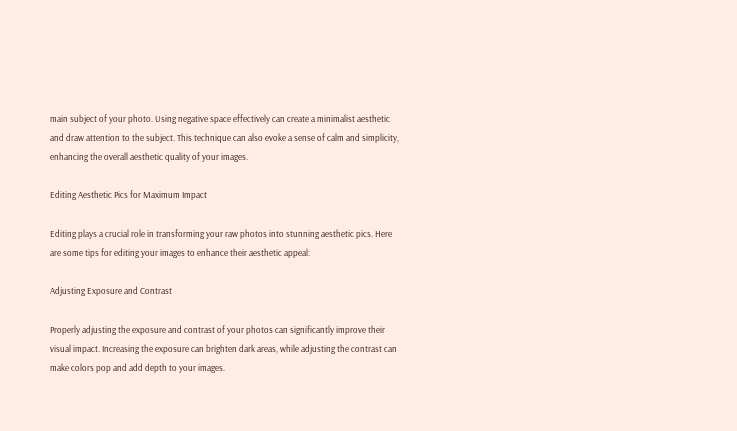main subject of your photo. Using negative space effectively can create a minimalist aesthetic and draw attention to the subject. This technique can also evoke a sense of calm and simplicity, enhancing the overall aesthetic quality of your images.

Editing Aesthetic Pics for Maximum Impact

Editing plays a crucial role in transforming your raw photos into stunning aesthetic pics. Here are some tips for editing your images to enhance their aesthetic appeal:

Adjusting Exposure and Contrast

Properly adjusting the exposure and contrast of your photos can significantly improve their visual impact. Increasing the exposure can brighten dark areas, while adjusting the contrast can make colors pop and add depth to your images.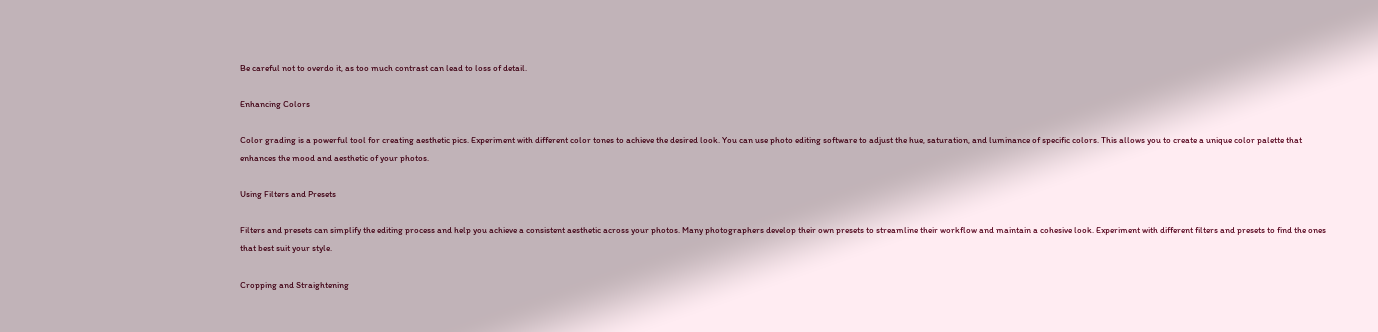Be careful not to overdo it, as too much contrast can lead to loss of detail.

Enhancing Colors

Color grading is a powerful tool for creating aesthetic pics. Experiment with different color tones to achieve the desired look. You can use photo editing software to adjust the hue, saturation, and luminance of specific colors. This allows you to create a unique color palette that enhances the mood and aesthetic of your photos.

Using Filters and Presets

Filters and presets can simplify the editing process and help you achieve a consistent aesthetic across your photos. Many photographers develop their own presets to streamline their workflow and maintain a cohesive look. Experiment with different filters and presets to find the ones that best suit your style.

Cropping and Straightening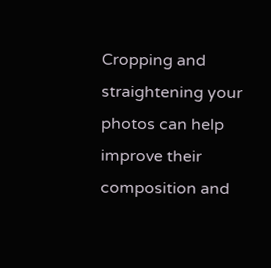Cropping and straightening your photos can help improve their composition and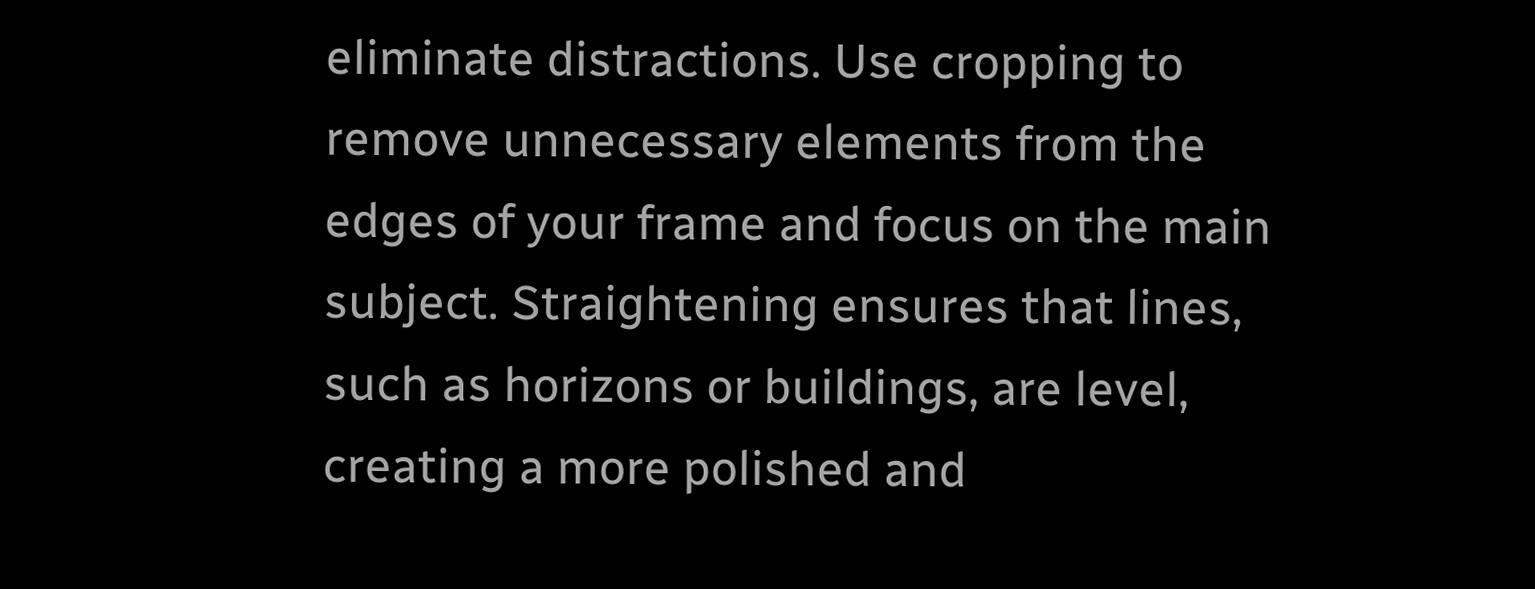eliminate distractions. Use cropping to remove unnecessary elements from the edges of your frame and focus on the main subject. Straightening ensures that lines, such as horizons or buildings, are level, creating a more polished and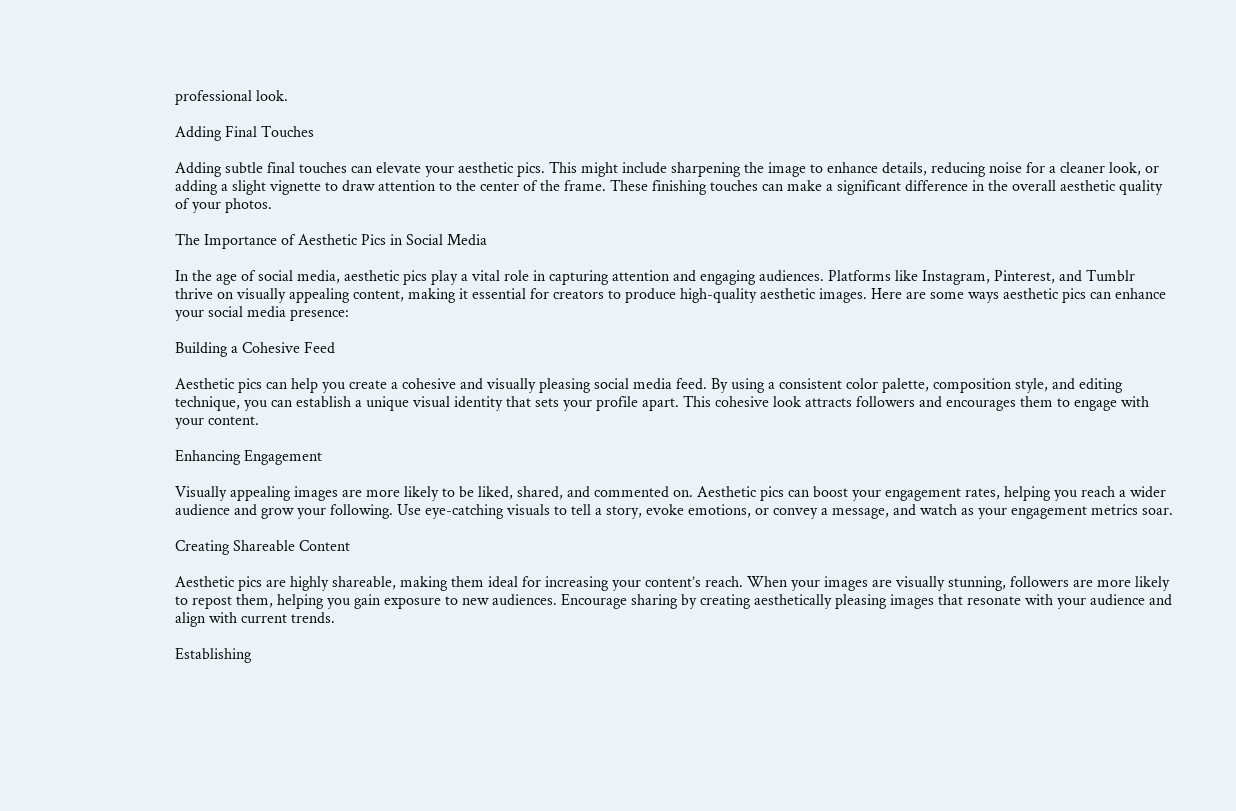professional look.

Adding Final Touches

Adding subtle final touches can elevate your aesthetic pics. This might include sharpening the image to enhance details, reducing noise for a cleaner look, or adding a slight vignette to draw attention to the center of the frame. These finishing touches can make a significant difference in the overall aesthetic quality of your photos.

The Importance of Aesthetic Pics in Social Media

In the age of social media, aesthetic pics play a vital role in capturing attention and engaging audiences. Platforms like Instagram, Pinterest, and Tumblr thrive on visually appealing content, making it essential for creators to produce high-quality aesthetic images. Here are some ways aesthetic pics can enhance your social media presence:

Building a Cohesive Feed

Aesthetic pics can help you create a cohesive and visually pleasing social media feed. By using a consistent color palette, composition style, and editing technique, you can establish a unique visual identity that sets your profile apart. This cohesive look attracts followers and encourages them to engage with your content.

Enhancing Engagement

Visually appealing images are more likely to be liked, shared, and commented on. Aesthetic pics can boost your engagement rates, helping you reach a wider audience and grow your following. Use eye-catching visuals to tell a story, evoke emotions, or convey a message, and watch as your engagement metrics soar.

Creating Shareable Content

Aesthetic pics are highly shareable, making them ideal for increasing your content’s reach. When your images are visually stunning, followers are more likely to repost them, helping you gain exposure to new audiences. Encourage sharing by creating aesthetically pleasing images that resonate with your audience and align with current trends.

Establishing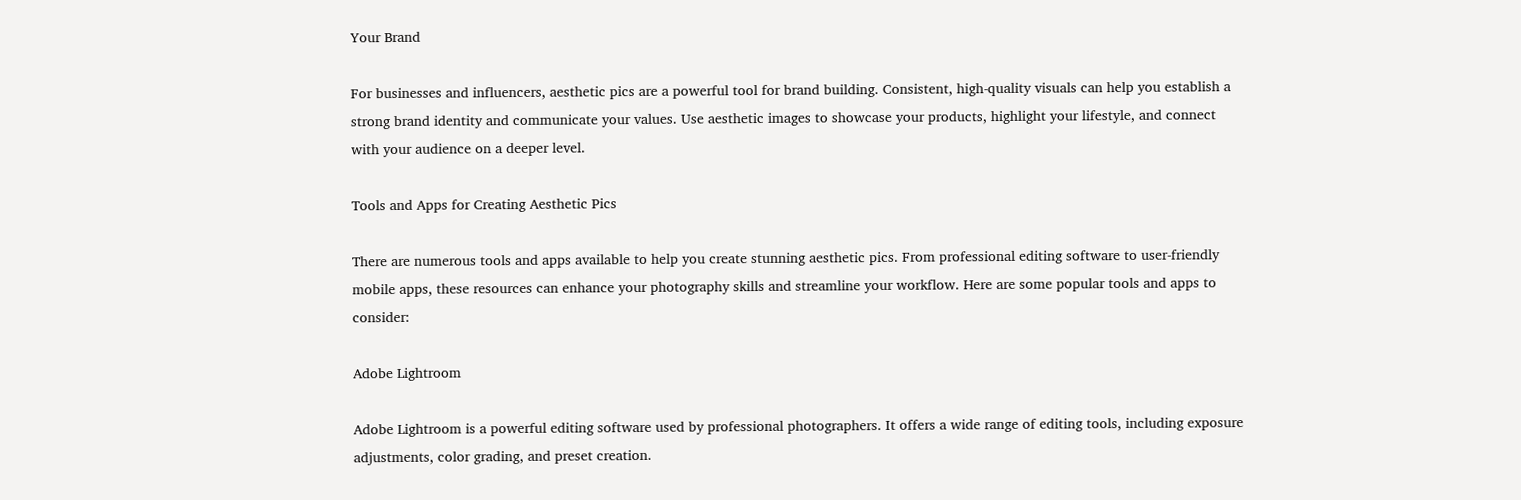Your Brand

For businesses and influencers, aesthetic pics are a powerful tool for brand building. Consistent, high-quality visuals can help you establish a strong brand identity and communicate your values. Use aesthetic images to showcase your products, highlight your lifestyle, and connect with your audience on a deeper level.

Tools and Apps for Creating Aesthetic Pics

There are numerous tools and apps available to help you create stunning aesthetic pics. From professional editing software to user-friendly mobile apps, these resources can enhance your photography skills and streamline your workflow. Here are some popular tools and apps to consider:

Adobe Lightroom

Adobe Lightroom is a powerful editing software used by professional photographers. It offers a wide range of editing tools, including exposure adjustments, color grading, and preset creation.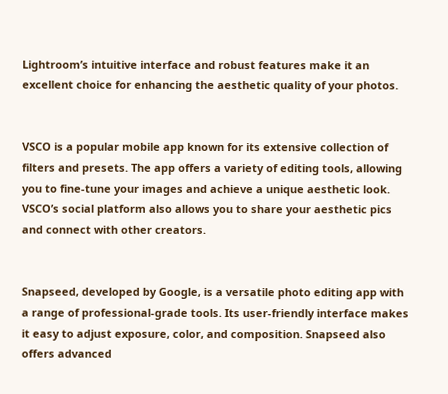Lightroom’s intuitive interface and robust features make it an excellent choice for enhancing the aesthetic quality of your photos.


VSCO is a popular mobile app known for its extensive collection of filters and presets. The app offers a variety of editing tools, allowing you to fine-tune your images and achieve a unique aesthetic look. VSCO’s social platform also allows you to share your aesthetic pics and connect with other creators.


Snapseed, developed by Google, is a versatile photo editing app with a range of professional-grade tools. Its user-friendly interface makes it easy to adjust exposure, color, and composition. Snapseed also offers advanced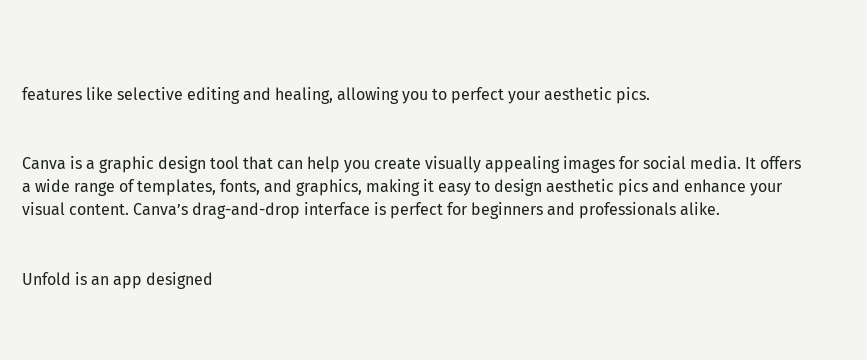features like selective editing and healing, allowing you to perfect your aesthetic pics.


Canva is a graphic design tool that can help you create visually appealing images for social media. It offers a wide range of templates, fonts, and graphics, making it easy to design aesthetic pics and enhance your visual content. Canva’s drag-and-drop interface is perfect for beginners and professionals alike.


Unfold is an app designed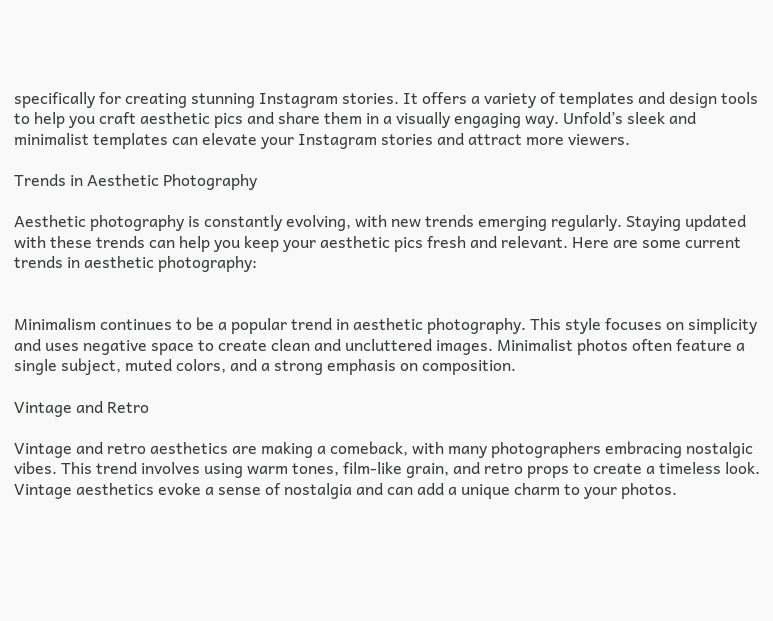specifically for creating stunning Instagram stories. It offers a variety of templates and design tools to help you craft aesthetic pics and share them in a visually engaging way. Unfold’s sleek and minimalist templates can elevate your Instagram stories and attract more viewers.

Trends in Aesthetic Photography

Aesthetic photography is constantly evolving, with new trends emerging regularly. Staying updated with these trends can help you keep your aesthetic pics fresh and relevant. Here are some current trends in aesthetic photography:


Minimalism continues to be a popular trend in aesthetic photography. This style focuses on simplicity and uses negative space to create clean and uncluttered images. Minimalist photos often feature a single subject, muted colors, and a strong emphasis on composition.

Vintage and Retro

Vintage and retro aesthetics are making a comeback, with many photographers embracing nostalgic vibes. This trend involves using warm tones, film-like grain, and retro props to create a timeless look. Vintage aesthetics evoke a sense of nostalgia and can add a unique charm to your photos.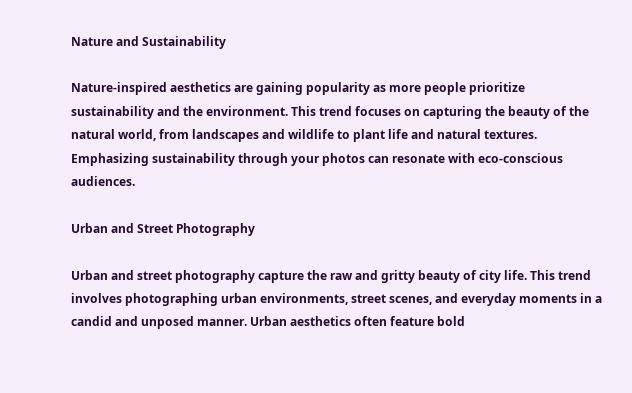Nature and Sustainability

Nature-inspired aesthetics are gaining popularity as more people prioritize sustainability and the environment. This trend focuses on capturing the beauty of the natural world, from landscapes and wildlife to plant life and natural textures. Emphasizing sustainability through your photos can resonate with eco-conscious audiences.

Urban and Street Photography

Urban and street photography capture the raw and gritty beauty of city life. This trend involves photographing urban environments, street scenes, and everyday moments in a candid and unposed manner. Urban aesthetics often feature bold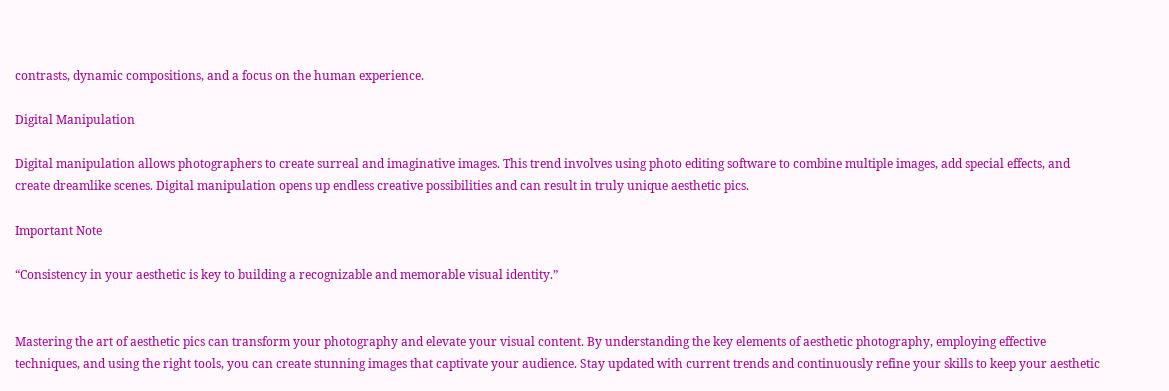contrasts, dynamic compositions, and a focus on the human experience.

Digital Manipulation

Digital manipulation allows photographers to create surreal and imaginative images. This trend involves using photo editing software to combine multiple images, add special effects, and create dreamlike scenes. Digital manipulation opens up endless creative possibilities and can result in truly unique aesthetic pics.

Important Note

“Consistency in your aesthetic is key to building a recognizable and memorable visual identity.”


Mastering the art of aesthetic pics can transform your photography and elevate your visual content. By understanding the key elements of aesthetic photography, employing effective techniques, and using the right tools, you can create stunning images that captivate your audience. Stay updated with current trends and continuously refine your skills to keep your aesthetic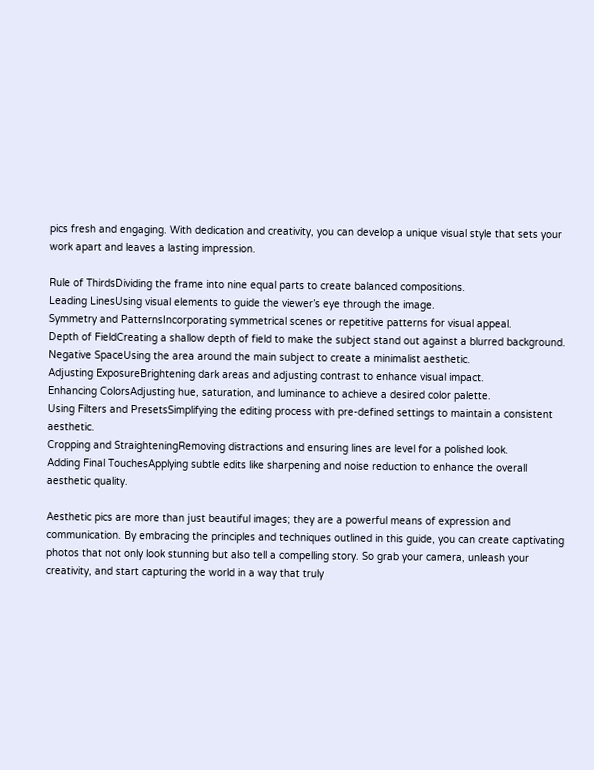pics fresh and engaging. With dedication and creativity, you can develop a unique visual style that sets your work apart and leaves a lasting impression.

Rule of ThirdsDividing the frame into nine equal parts to create balanced compositions.
Leading LinesUsing visual elements to guide the viewer’s eye through the image.
Symmetry and PatternsIncorporating symmetrical scenes or repetitive patterns for visual appeal.
Depth of FieldCreating a shallow depth of field to make the subject stand out against a blurred background.
Negative SpaceUsing the area around the main subject to create a minimalist aesthetic.
Adjusting ExposureBrightening dark areas and adjusting contrast to enhance visual impact.
Enhancing ColorsAdjusting hue, saturation, and luminance to achieve a desired color palette.
Using Filters and PresetsSimplifying the editing process with pre-defined settings to maintain a consistent aesthetic.
Cropping and StraighteningRemoving distractions and ensuring lines are level for a polished look.
Adding Final TouchesApplying subtle edits like sharpening and noise reduction to enhance the overall aesthetic quality.

Aesthetic pics are more than just beautiful images; they are a powerful means of expression and communication. By embracing the principles and techniques outlined in this guide, you can create captivating photos that not only look stunning but also tell a compelling story. So grab your camera, unleash your creativity, and start capturing the world in a way that truly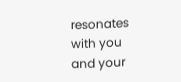resonates with you and your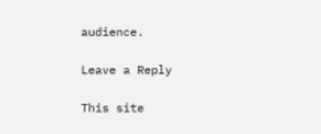audience.

Leave a Reply

This site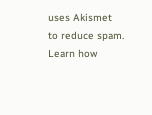uses Akismet to reduce spam. Learn how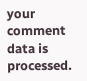your comment data is processed.